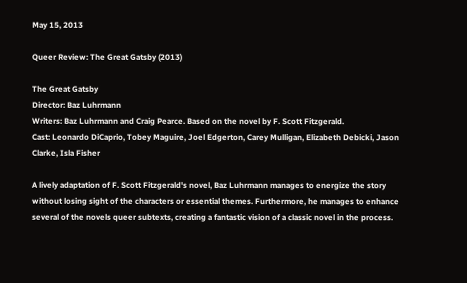May 15, 2013

Queer Review: The Great Gatsby (2013)

The Great Gatsby
Director: Baz Luhrmann
Writers: Baz Luhrmann and Craig Pearce. Based on the novel by F. Scott Fitzgerald.
Cast: Leonardo DiCaprio, Tobey Maguire, Joel Edgerton, Carey Mulligan, Elizabeth Debicki, Jason Clarke, Isla Fisher

A lively adaptation of F. Scott Fitzgerald's novel, Baz Luhrmann manages to energize the story without losing sight of the characters or essential themes. Furthermore, he manages to enhance several of the novels queer subtexts, creating a fantastic vision of a classic novel in the process.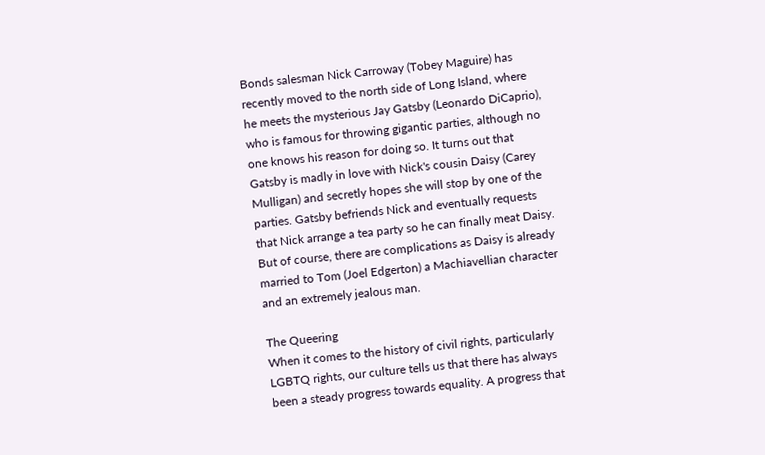Bonds salesman Nick Carroway (Tobey Maguire) has recently moved to the north side of Long Island, where he meets the mysterious Jay Gatsby (Leonardo DiCaprio), who is famous for throwing gigantic parties, although no one knows his reason for doing so. It turns out that Gatsby is madly in love with Nick's cousin Daisy (Carey Mulligan) and secretly hopes she will stop by one of the parties. Gatsby befriends Nick and eventually requests that Nick arrange a tea party so he can finally meat Daisy. But of course, there are complications as Daisy is already married to Tom (Joel Edgerton) a Machiavellian character and an extremely jealous man.

The Queering
When it comes to the history of civil rights, particularly LGBTQ rights, our culture tells us that there has always been a steady progress towards equality. A progress that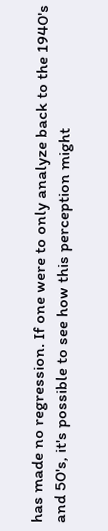has made no regression. If one were to only analyze back to the 1940's and 50's, it's possible to see how this perception might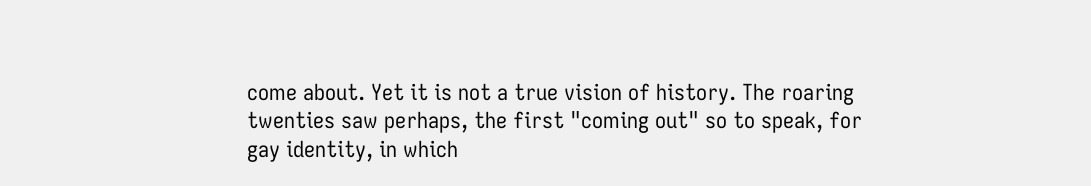come about. Yet it is not a true vision of history. The roaring twenties saw perhaps, the first "coming out" so to speak, for gay identity, in which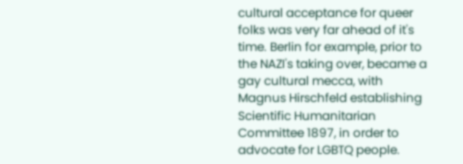cultural acceptance for queer folks was very far ahead of it's time. Berlin for example, prior to the NAZI's taking over, became a gay cultural mecca, with Magnus Hirschfeld establishing Scientific Humanitarian Committee 1897, in order to advocate for LGBTQ people.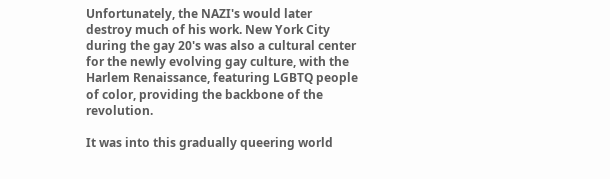Unfortunately, the NAZI's would later destroy much of his work. New York City during the gay 20's was also a cultural center for the newly evolving gay culture, with the Harlem Renaissance, featuring LGBTQ people of color, providing the backbone of the revolution.

It was into this gradually queering world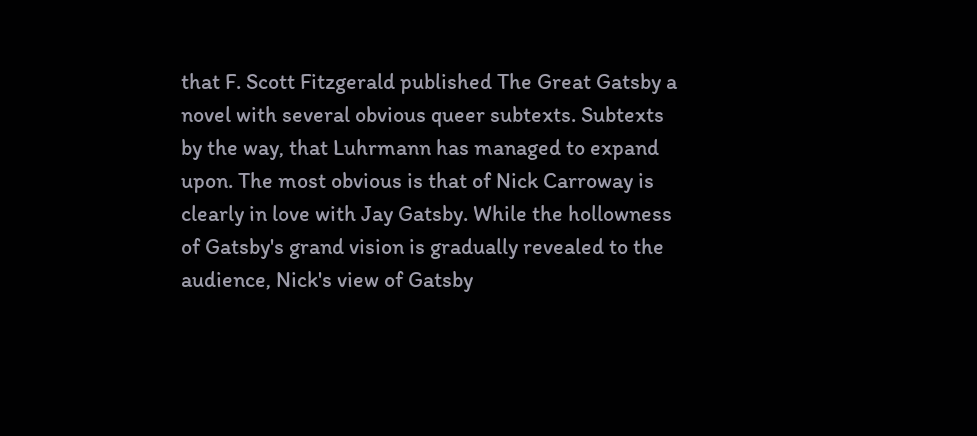that F. Scott Fitzgerald published The Great Gatsby a novel with several obvious queer subtexts. Subtexts by the way, that Luhrmann has managed to expand upon. The most obvious is that of Nick Carroway is clearly in love with Jay Gatsby. While the hollowness of Gatsby's grand vision is gradually revealed to the audience, Nick's view of Gatsby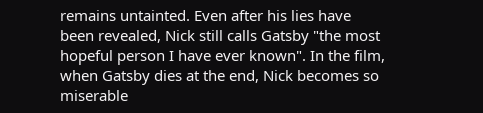remains untainted. Even after his lies have been revealed, Nick still calls Gatsby "the most hopeful person I have ever known". In the film, when Gatsby dies at the end, Nick becomes so miserable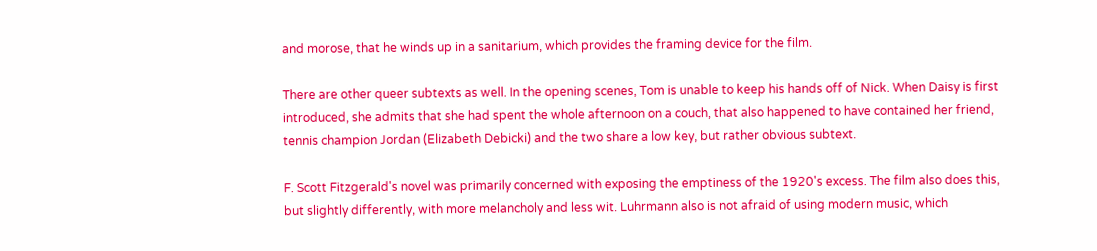and morose, that he winds up in a sanitarium, which provides the framing device for the film.

There are other queer subtexts as well. In the opening scenes, Tom is unable to keep his hands off of Nick. When Daisy is first introduced, she admits that she had spent the whole afternoon on a couch, that also happened to have contained her friend, tennis champion Jordan (Elizabeth Debicki) and the two share a low key, but rather obvious subtext.

F. Scott Fitzgerald's novel was primarily concerned with exposing the emptiness of the 1920's excess. The film also does this, but slightly differently, with more melancholy and less wit. Luhrmann also is not afraid of using modern music, which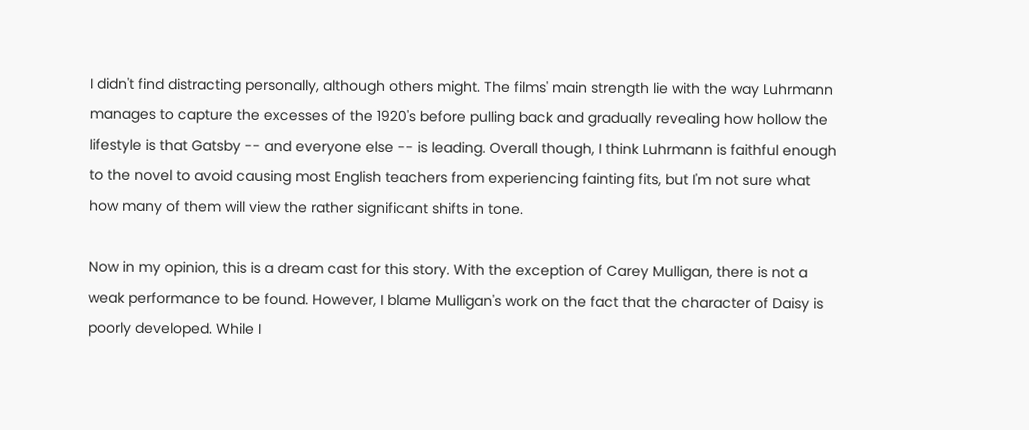I didn't find distracting personally, although others might. The films' main strength lie with the way Luhrmann manages to capture the excesses of the 1920's before pulling back and gradually revealing how hollow the lifestyle is that Gatsby -- and everyone else -- is leading. Overall though, I think Luhrmann is faithful enough to the novel to avoid causing most English teachers from experiencing fainting fits, but I'm not sure what how many of them will view the rather significant shifts in tone.

Now in my opinion, this is a dream cast for this story. With the exception of Carey Mulligan, there is not a weak performance to be found. However, I blame Mulligan's work on the fact that the character of Daisy is poorly developed. While I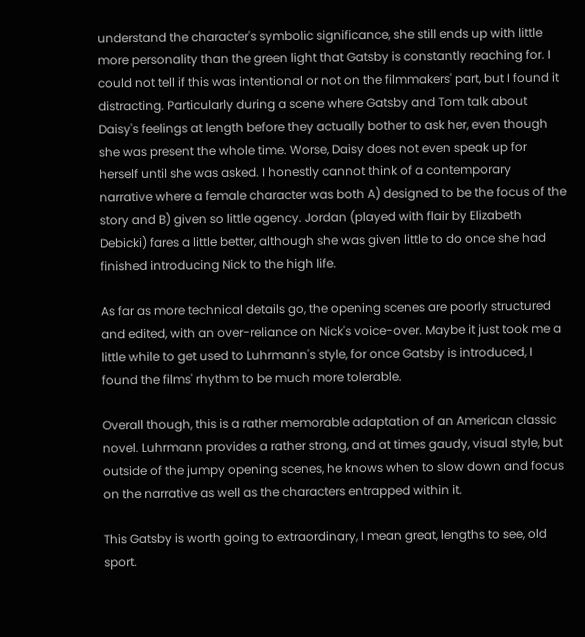understand the character's symbolic significance, she still ends up with little more personality than the green light that Gatsby is constantly reaching for. I could not tell if this was intentional or not on the filmmakers' part, but I found it distracting. Particularly during a scene where Gatsby and Tom talk about Daisy's feelings at length before they actually bother to ask her, even though she was present the whole time. Worse, Daisy does not even speak up for herself until she was asked. I honestly cannot think of a contemporary narrative where a female character was both A) designed to be the focus of the story and B) given so little agency. Jordan (played with flair by Elizabeth Debicki) fares a little better, although she was given little to do once she had finished introducing Nick to the high life.

As far as more technical details go, the opening scenes are poorly structured and edited, with an over-reliance on Nick's voice-over. Maybe it just took me a little while to get used to Luhrmann's style, for once Gatsby is introduced, I found the films' rhythm to be much more tolerable.

Overall though, this is a rather memorable adaptation of an American classic novel. Luhrmann provides a rather strong, and at times gaudy, visual style, but outside of the jumpy opening scenes, he knows when to slow down and focus on the narrative as well as the characters entrapped within it.

This Gatsby is worth going to extraordinary, I mean great, lengths to see, old sport.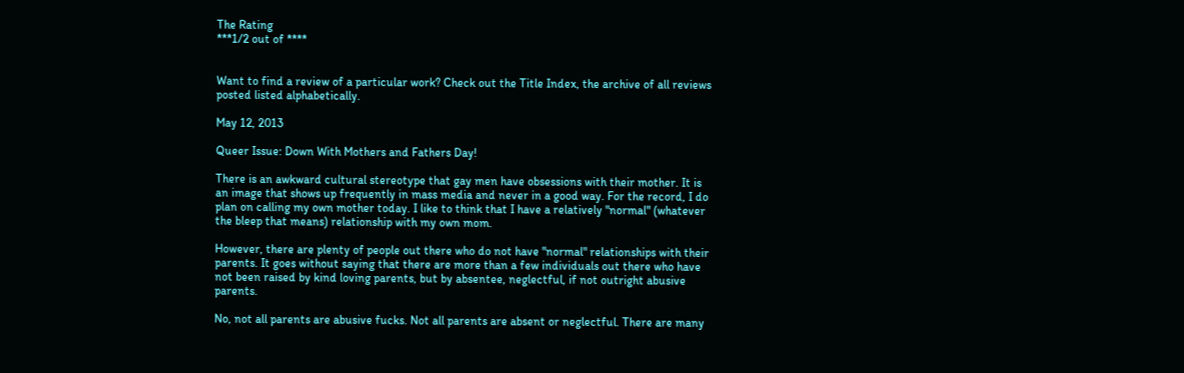The Rating
***1/2 out of ****


Want to find a review of a particular work? Check out the Title Index, the archive of all reviews posted listed alphabetically.

May 12, 2013

Queer Issue: Down With Mothers and Fathers Day!

There is an awkward cultural stereotype that gay men have obsessions with their mother. It is an image that shows up frequently in mass media and never in a good way. For the record, I do plan on calling my own mother today. I like to think that I have a relatively "normal" (whatever the bleep that means) relationship with my own mom.

However, there are plenty of people out there who do not have "normal" relationships with their parents. It goes without saying that there are more than a few individuals out there who have not been raised by kind loving parents, but by absentee, neglectful, if not outright abusive parents.

No, not all parents are abusive fucks. Not all parents are absent or neglectful. There are many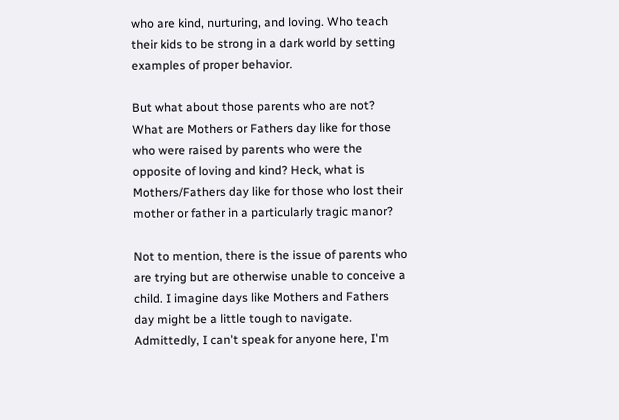who are kind, nurturing, and loving. Who teach their kids to be strong in a dark world by setting examples of proper behavior.

But what about those parents who are not? What are Mothers or Fathers day like for those who were raised by parents who were the opposite of loving and kind? Heck, what is Mothers/Fathers day like for those who lost their mother or father in a particularly tragic manor?

Not to mention, there is the issue of parents who are trying but are otherwise unable to conceive a child. I imagine days like Mothers and Fathers day might be a little tough to navigate. Admittedly, I can't speak for anyone here, I'm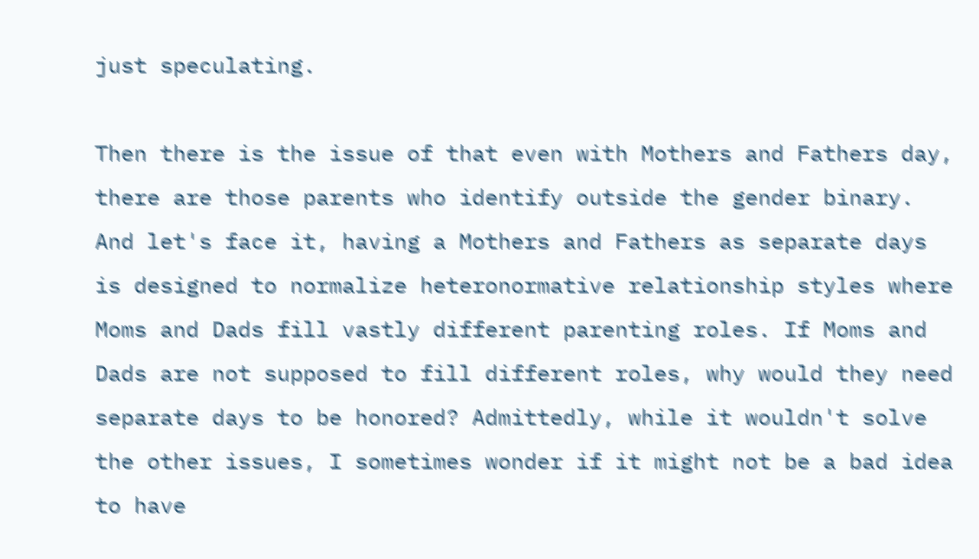just speculating.

Then there is the issue of that even with Mothers and Fathers day, there are those parents who identify outside the gender binary. And let's face it, having a Mothers and Fathers as separate days is designed to normalize heteronormative relationship styles where Moms and Dads fill vastly different parenting roles. If Moms and Dads are not supposed to fill different roles, why would they need separate days to be honored? Admittedly, while it wouldn't solve the other issues, I sometimes wonder if it might not be a bad idea to have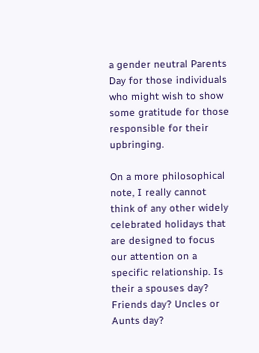a gender neutral Parents Day for those individuals who might wish to show some gratitude for those responsible for their upbringing.

On a more philosophical note, I really cannot think of any other widely celebrated holidays that are designed to focus our attention on a specific relationship. Is their a spouses day? Friends day? Uncles or Aunts day?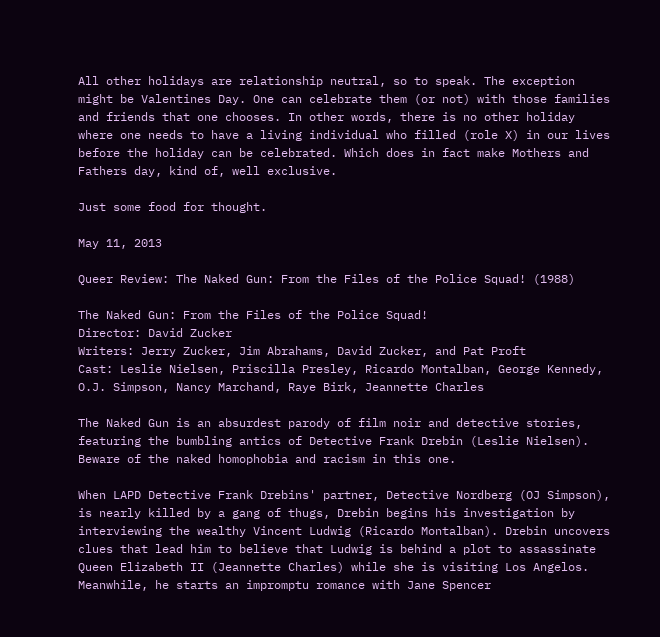All other holidays are relationship neutral, so to speak. The exception might be Valentines Day. One can celebrate them (or not) with those families and friends that one chooses. In other words, there is no other holiday where one needs to have a living individual who filled (role X) in our lives before the holiday can be celebrated. Which does in fact make Mothers and Fathers day, kind of, well exclusive.

Just some food for thought.

May 11, 2013

Queer Review: The Naked Gun: From the Files of the Police Squad! (1988)

The Naked Gun: From the Files of the Police Squad!
Director: David Zucker
Writers: Jerry Zucker, Jim Abrahams, David Zucker, and Pat Proft
Cast: Leslie Nielsen, Priscilla Presley, Ricardo Montalban, George Kennedy, O.J. Simpson, Nancy Marchand, Raye Birk, Jeannette Charles

The Naked Gun is an absurdest parody of film noir and detective stories, featuring the bumbling antics of Detective Frank Drebin (Leslie Nielsen). Beware of the naked homophobia and racism in this one.

When LAPD Detective Frank Drebins' partner, Detective Nordberg (OJ Simpson), is nearly killed by a gang of thugs, Drebin begins his investigation by interviewing the wealthy Vincent Ludwig (Ricardo Montalban). Drebin uncovers clues that lead him to believe that Ludwig is behind a plot to assassinate Queen Elizabeth II (Jeannette Charles) while she is visiting Los Angelos. Meanwhile, he starts an impromptu romance with Jane Spencer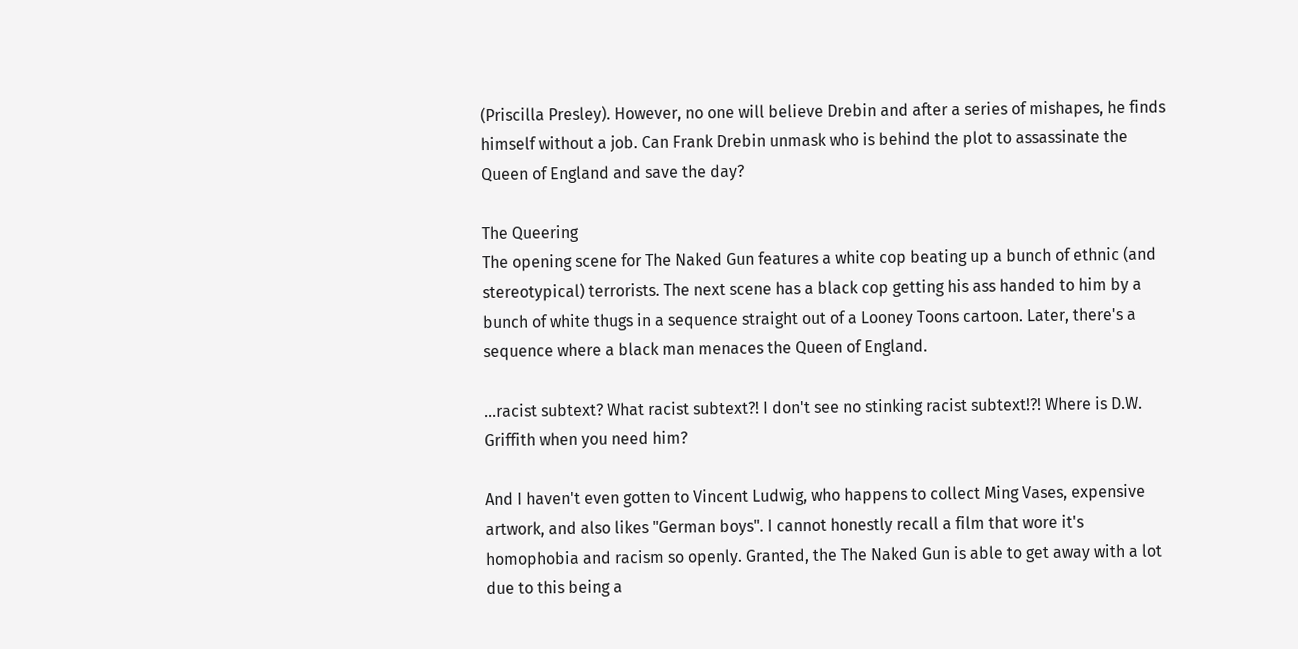(Priscilla Presley). However, no one will believe Drebin and after a series of mishapes, he finds himself without a job. Can Frank Drebin unmask who is behind the plot to assassinate the Queen of England and save the day?

The Queering
The opening scene for The Naked Gun features a white cop beating up a bunch of ethnic (and stereotypical) terrorists. The next scene has a black cop getting his ass handed to him by a bunch of white thugs in a sequence straight out of a Looney Toons cartoon. Later, there's a sequence where a black man menaces the Queen of England.

...racist subtext? What racist subtext?! I don't see no stinking racist subtext!?! Where is D.W. Griffith when you need him?

And I haven't even gotten to Vincent Ludwig, who happens to collect Ming Vases, expensive artwork, and also likes "German boys". I cannot honestly recall a film that wore it's homophobia and racism so openly. Granted, the The Naked Gun is able to get away with a lot due to this being a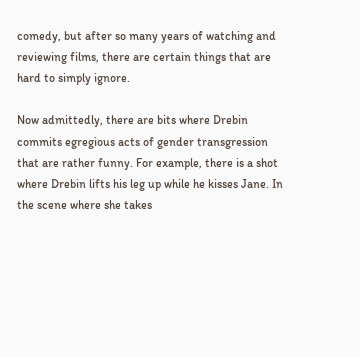comedy, but after so many years of watching and reviewing films, there are certain things that are hard to simply ignore.

Now admittedly, there are bits where Drebin commits egregious acts of gender transgression that are rather funny. For example, there is a shot where Drebin lifts his leg up while he kisses Jane. In the scene where she takes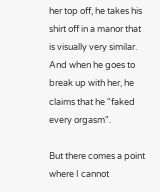her top off, he takes his shirt off in a manor that is visually very similar. And when he goes to break up with her, he claims that he "faked every orgasm".

But there comes a point where I cannot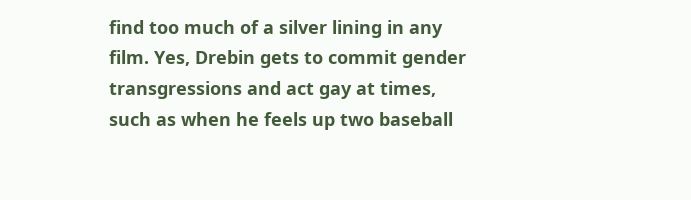find too much of a silver lining in any film. Yes, Drebin gets to commit gender transgressions and act gay at times, such as when he feels up two baseball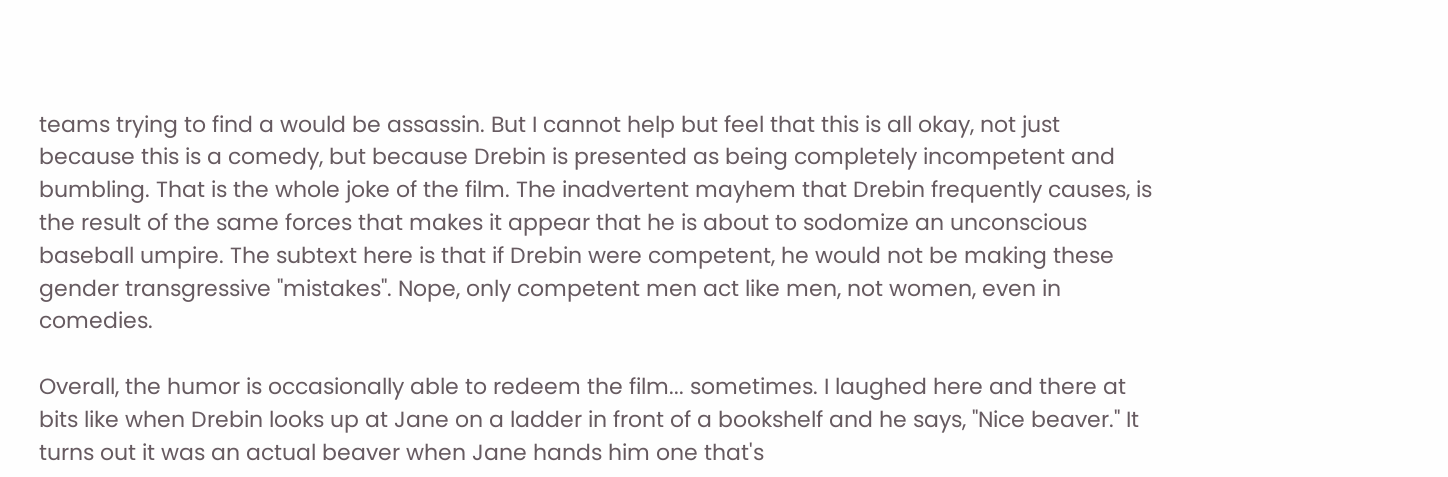teams trying to find a would be assassin. But I cannot help but feel that this is all okay, not just because this is a comedy, but because Drebin is presented as being completely incompetent and bumbling. That is the whole joke of the film. The inadvertent mayhem that Drebin frequently causes, is the result of the same forces that makes it appear that he is about to sodomize an unconscious baseball umpire. The subtext here is that if Drebin were competent, he would not be making these gender transgressive "mistakes". Nope, only competent men act like men, not women, even in comedies.

Overall, the humor is occasionally able to redeem the film... sometimes. I laughed here and there at bits like when Drebin looks up at Jane on a ladder in front of a bookshelf and he says, "Nice beaver." It turns out it was an actual beaver when Jane hands him one that's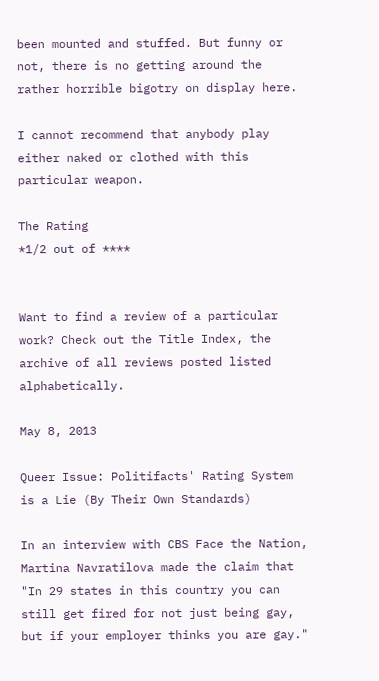been mounted and stuffed. But funny or not, there is no getting around the rather horrible bigotry on display here.

I cannot recommend that anybody play either naked or clothed with this particular weapon.

The Rating
*1/2 out of ****


Want to find a review of a particular work? Check out the Title Index, the archive of all reviews posted listed alphabetically.

May 8, 2013

Queer Issue: Politifacts' Rating System is a Lie (By Their Own Standards)

In an interview with CBS Face the Nation, Martina Navratilova made the claim that "In 29 states in this country you can still get fired for not just being gay, but if your employer thinks you are gay."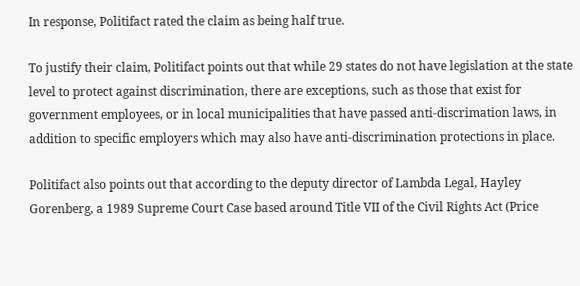In response, Politifact rated the claim as being half true.

To justify their claim, Politifact points out that while 29 states do not have legislation at the state level to protect against discrimination, there are exceptions, such as those that exist for government employees, or in local municipalities that have passed anti-discrimation laws, in addition to specific employers which may also have anti-discrimination protections in place.

Politifact also points out that according to the deputy director of Lambda Legal, Hayley Gorenberg, a 1989 Supreme Court Case based around Title VII of the Civil Rights Act (Price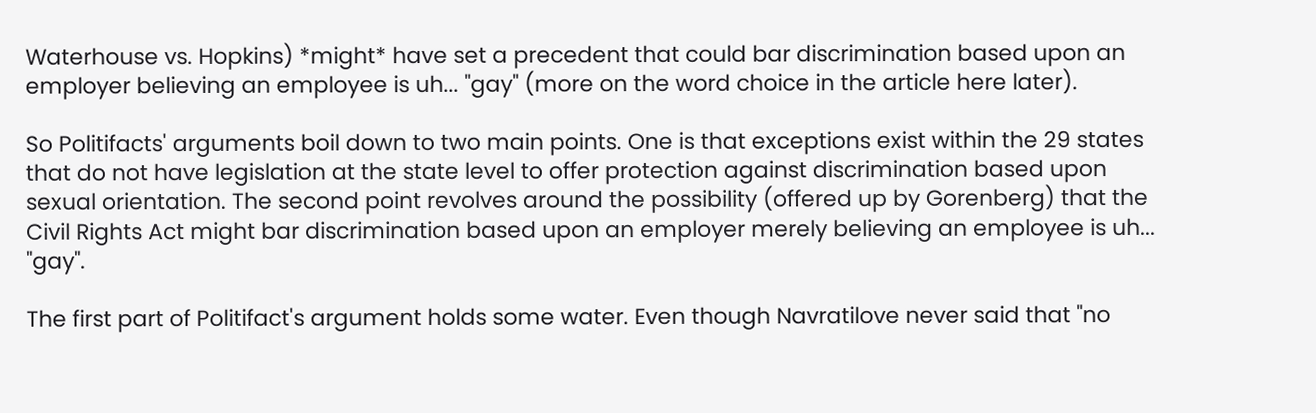Waterhouse vs. Hopkins) *might* have set a precedent that could bar discrimination based upon an employer believing an employee is uh... "gay" (more on the word choice in the article here later).

So Politifacts' arguments boil down to two main points. One is that exceptions exist within the 29 states that do not have legislation at the state level to offer protection against discrimination based upon sexual orientation. The second point revolves around the possibility (offered up by Gorenberg) that the Civil Rights Act might bar discrimination based upon an employer merely believing an employee is uh... "gay".

The first part of Politifact's argument holds some water. Even though Navratilove never said that "no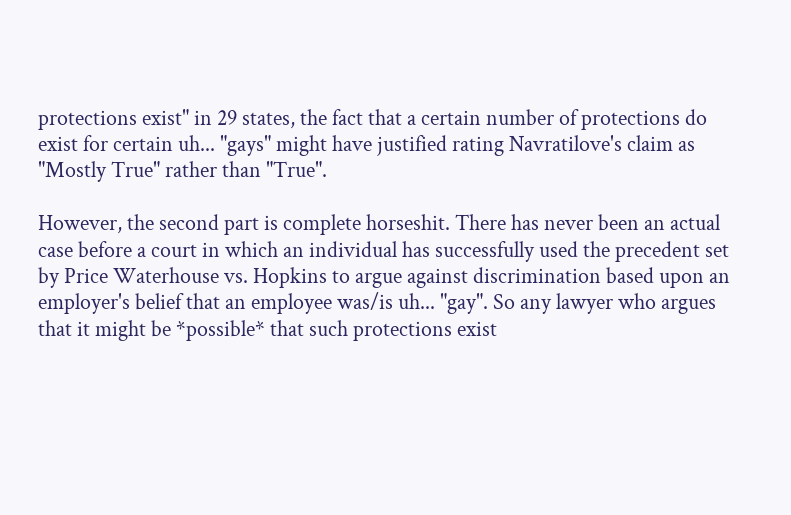protections exist" in 29 states, the fact that a certain number of protections do exist for certain uh... "gays" might have justified rating Navratilove's claim as "Mostly True" rather than "True".

However, the second part is complete horseshit. There has never been an actual case before a court in which an individual has successfully used the precedent set by Price Waterhouse vs. Hopkins to argue against discrimination based upon an employer's belief that an employee was/is uh... "gay". So any lawyer who argues that it might be *possible* that such protections exist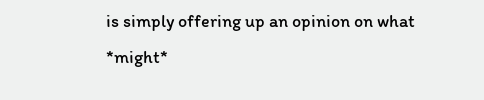is simply offering up an opinion on what *might*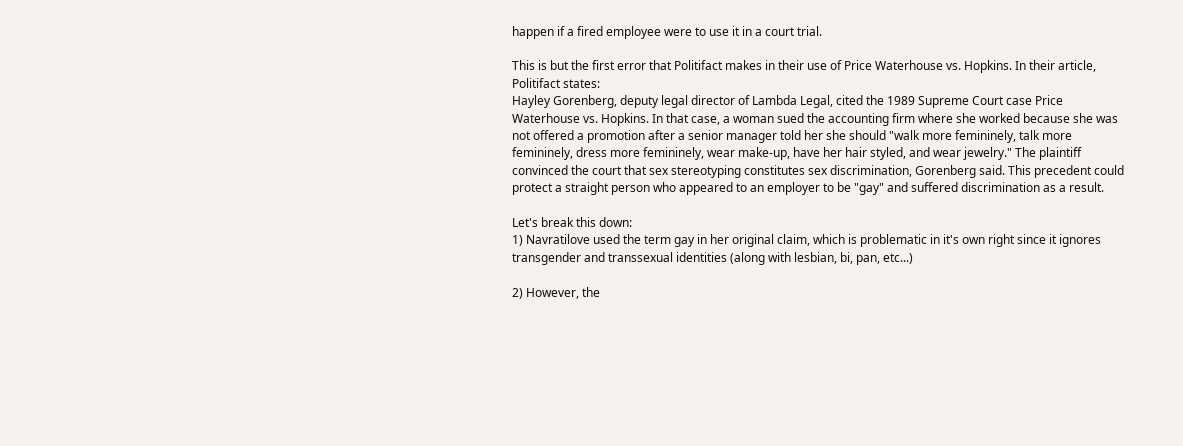happen if a fired employee were to use it in a court trial.

This is but the first error that Politifact makes in their use of Price Waterhouse vs. Hopkins. In their article, Politifact states:
Hayley Gorenberg, deputy legal director of Lambda Legal, cited the 1989 Supreme Court case Price Waterhouse vs. Hopkins. In that case, a woman sued the accounting firm where she worked because she was not offered a promotion after a senior manager told her she should "walk more femininely, talk more femininely, dress more femininely, wear make-up, have her hair styled, and wear jewelry." The plaintiff convinced the court that sex stereotyping constitutes sex discrimination, Gorenberg said. This precedent could protect a straight person who appeared to an employer to be "gay" and suffered discrimination as a result.

Let's break this down:
1) Navratilove used the term gay in her original claim, which is problematic in it's own right since it ignores transgender and transsexual identities (along with lesbian, bi, pan, etc...)

2) However, the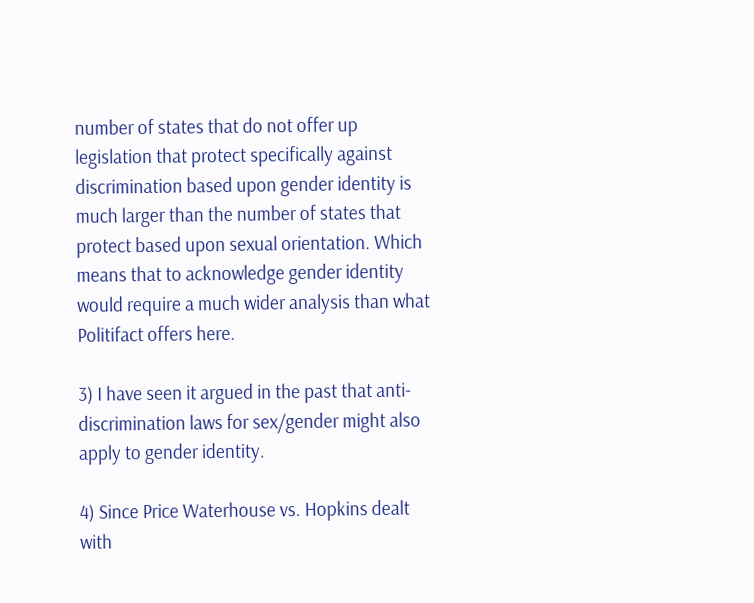number of states that do not offer up legislation that protect specifically against discrimination based upon gender identity is much larger than the number of states that protect based upon sexual orientation. Which means that to acknowledge gender identity would require a much wider analysis than what Politifact offers here.

3) I have seen it argued in the past that anti-discrimination laws for sex/gender might also apply to gender identity.

4) Since Price Waterhouse vs. Hopkins dealt with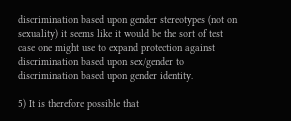discrimination based upon gender stereotypes (not on sexuality) it seems like it would be the sort of test case one might use to expand protection against discrimination based upon sex/gender to discrimination based upon gender identity.

5) It is therefore possible that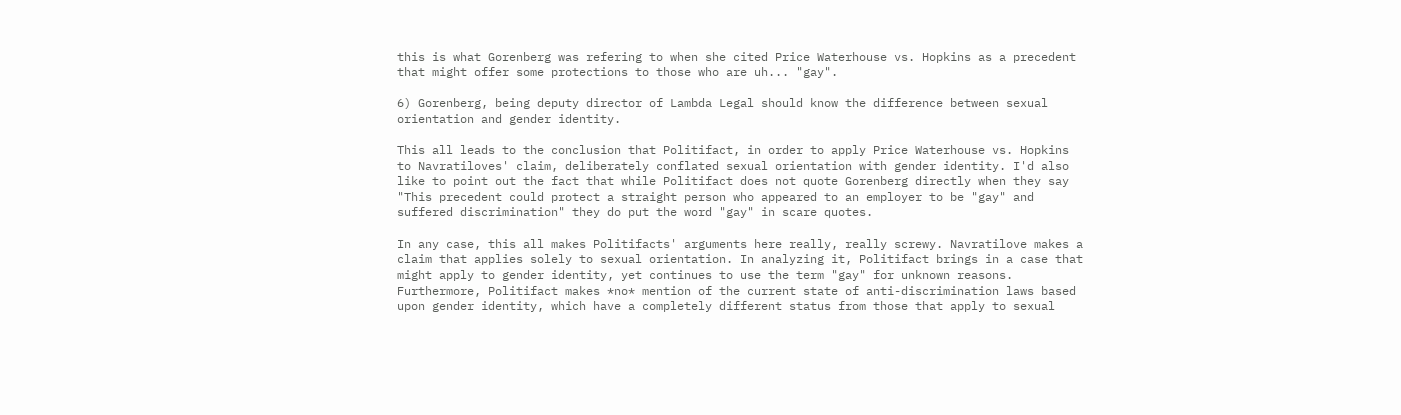this is what Gorenberg was refering to when she cited Price Waterhouse vs. Hopkins as a precedent that might offer some protections to those who are uh... "gay".

6) Gorenberg, being deputy director of Lambda Legal should know the difference between sexual orientation and gender identity.

This all leads to the conclusion that Politifact, in order to apply Price Waterhouse vs. Hopkins to Navratiloves' claim, deliberately conflated sexual orientation with gender identity. I'd also like to point out the fact that while Politifact does not quote Gorenberg directly when they say "This precedent could protect a straight person who appeared to an employer to be "gay" and suffered discrimination" they do put the word "gay" in scare quotes.

In any case, this all makes Politifacts' arguments here really, really screwy. Navratilove makes a claim that applies solely to sexual orientation. In analyzing it, Politifact brings in a case that might apply to gender identity, yet continues to use the term "gay" for unknown reasons. Furthermore, Politifact makes *no* mention of the current state of anti-discrimination laws based upon gender identity, which have a completely different status from those that apply to sexual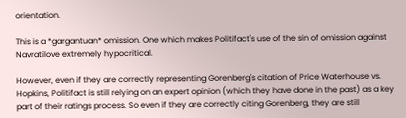orientation.

This is a *gargantuan* omission. One which makes Politifact's use of the sin of omission against Navratilove extremely hypocritical.

However, even if they are correctly representing Gorenberg's citation of Price Waterhouse vs. Hopkins, Politifact is still relying on an expert opinion (which they have done in the past) as a key part of their ratings process. So even if they are correctly citing Gorenberg, they are still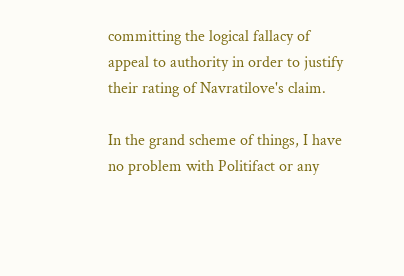committing the logical fallacy of appeal to authority in order to justify their rating of Navratilove's claim.

In the grand scheme of things, I have no problem with Politifact or any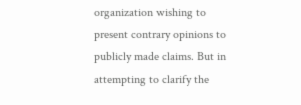organization wishing to present contrary opinions to publicly made claims. But in attempting to clarify the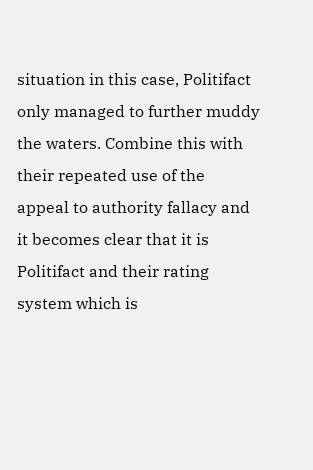situation in this case, Politifact only managed to further muddy the waters. Combine this with their repeated use of the appeal to authority fallacy and it becomes clear that it is Politifact and their rating system which is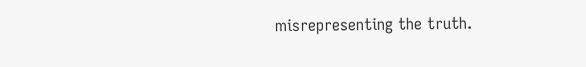misrepresenting the truth.